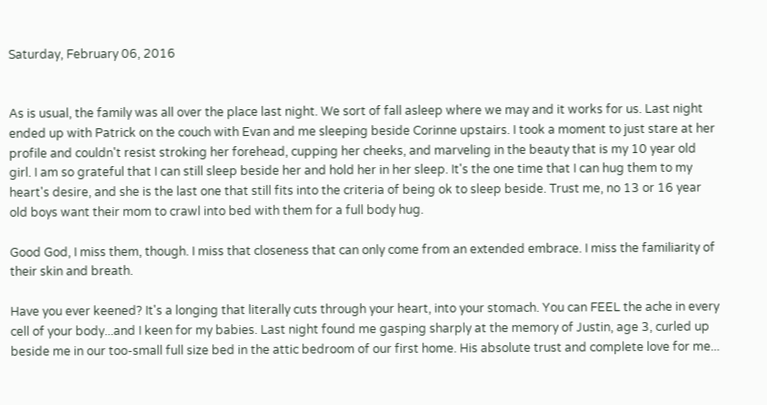Saturday, February 06, 2016


As is usual, the family was all over the place last night. We sort of fall asleep where we may and it works for us. Last night ended up with Patrick on the couch with Evan and me sleeping beside Corinne upstairs. I took a moment to just stare at her profile and couldn't resist stroking her forehead, cupping her cheeks, and marveling in the beauty that is my 10 year old girl. I am so grateful that I can still sleep beside her and hold her in her sleep. It's the one time that I can hug them to my heart's desire, and she is the last one that still fits into the criteria of being ok to sleep beside. Trust me, no 13 or 16 year old boys want their mom to crawl into bed with them for a full body hug.

Good God, I miss them, though. I miss that closeness that can only come from an extended embrace. I miss the familiarity of their skin and breath.

Have you ever keened? It's a longing that literally cuts through your heart, into your stomach. You can FEEL the ache in every cell of your body...and I keen for my babies. Last night found me gasping sharply at the memory of Justin, age 3, curled up beside me in our too-small full size bed in the attic bedroom of our first home. His absolute trust and complete love for me...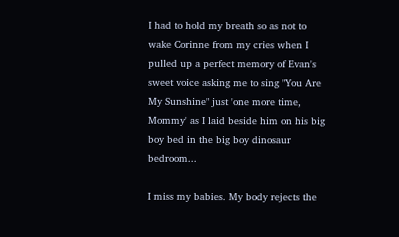I had to hold my breath so as not to wake Corinne from my cries when I pulled up a perfect memory of Evan's sweet voice asking me to sing "You Are My Sunshine" just 'one more time, Mommy' as I laid beside him on his big boy bed in the big boy dinosaur bedroom...

I miss my babies. My body rejects the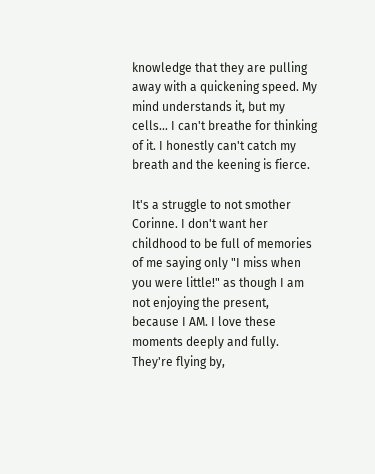knowledge that they are pulling away with a quickening speed. My mind understands it, but my cells... I can't breathe for thinking of it. I honestly can't catch my breath and the keening is fierce.

It's a struggle to not smother Corinne. I don't want her childhood to be full of memories of me saying only "I miss when you were little!" as though I am not enjoying the present, because I AM. I love these moments deeply and fully. They're flying by,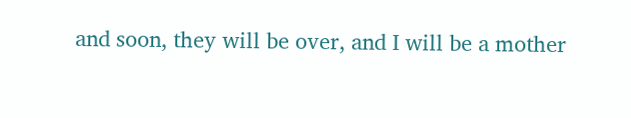and soon, they will be over, and I will be a mother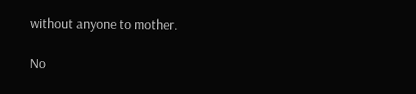without anyone to mother.

No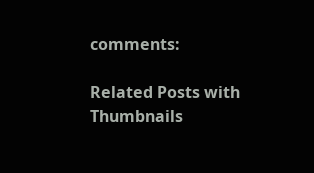comments:

Related Posts with Thumbnails